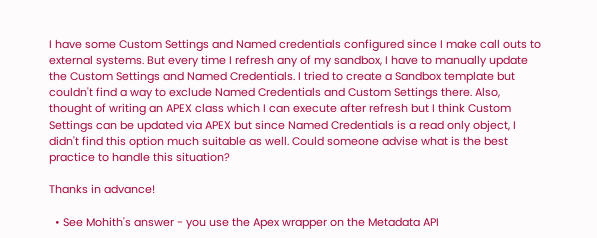I have some Custom Settings and Named credentials configured since I make call outs to external systems. But every time I refresh any of my sandbox, I have to manually update the Custom Settings and Named Credentials. I tried to create a Sandbox template but couldn't find a way to exclude Named Credentials and Custom Settings there. Also, thought of writing an APEX class which I can execute after refresh but I think Custom Settings can be updated via APEX but since Named Credentials is a read only object, I didn't find this option much suitable as well. Could someone advise what is the best practice to handle this situation?

Thanks in advance!

  • See Mohith's answer - you use the Apex wrapper on the Metadata API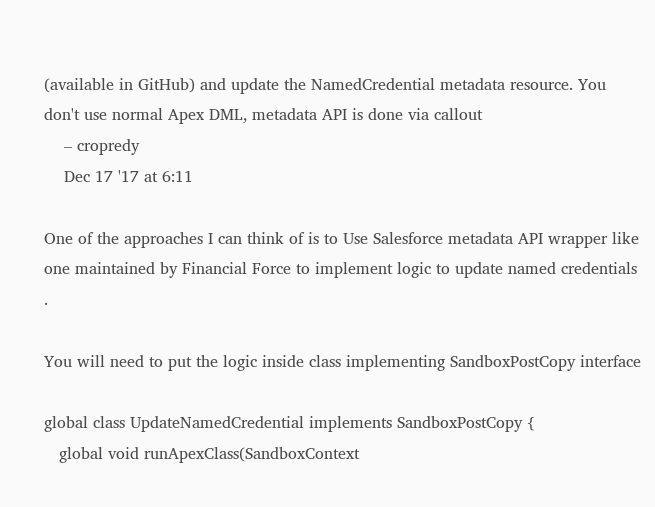(available in GitHub) and update the NamedCredential metadata resource. You don't use normal Apex DML, metadata API is done via callout
    – cropredy
    Dec 17 '17 at 6:11

One of the approaches I can think of is to Use Salesforce metadata API wrapper like one maintained by Financial Force to implement logic to update named credentials .

You will need to put the logic inside class implementing SandboxPostCopy interface

global class UpdateNamedCredential implements SandboxPostCopy {
   global void runApexClass(SandboxContext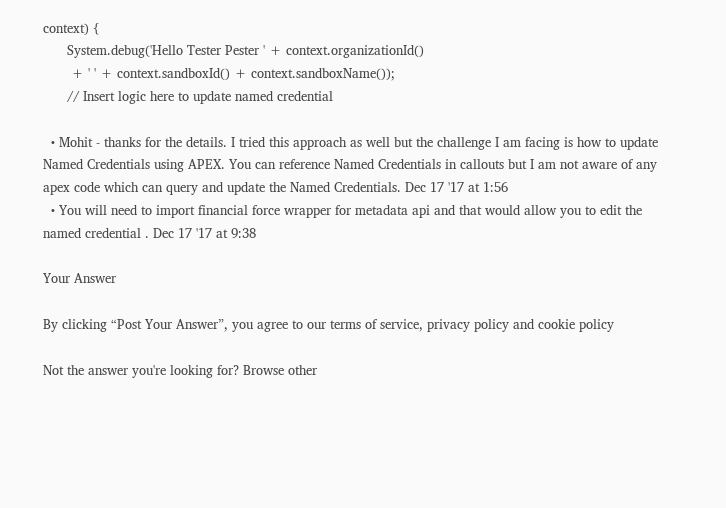context) {
      System.debug('Hello Tester Pester ' + context.organizationId()
       + ' ' + context.sandboxId() + context.sandboxName());
      // Insert logic here to update named credential

  • Mohit - thanks for the details. I tried this approach as well but the challenge I am facing is how to update Named Credentials using APEX. You can reference Named Credentials in callouts but I am not aware of any apex code which can query and update the Named Credentials. Dec 17 '17 at 1:56
  • You will need to import financial force wrapper for metadata api and that would allow you to edit the named credential . Dec 17 '17 at 9:38

Your Answer

By clicking “Post Your Answer”, you agree to our terms of service, privacy policy and cookie policy

Not the answer you're looking for? Browse other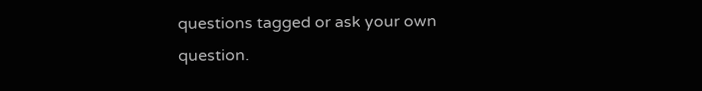questions tagged or ask your own question.